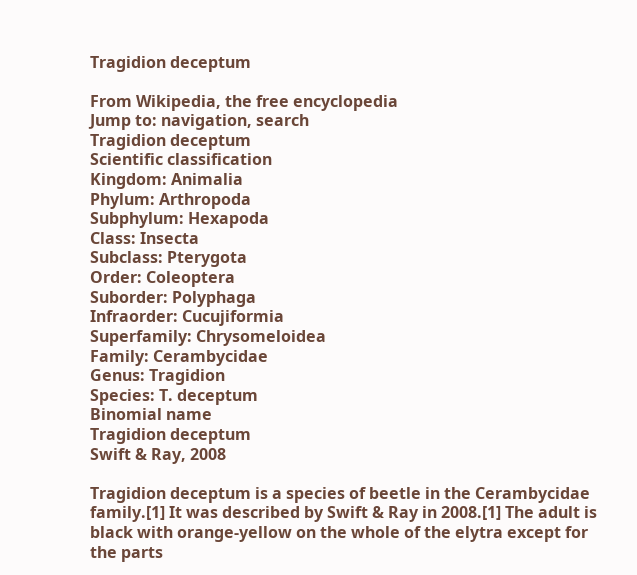Tragidion deceptum

From Wikipedia, the free encyclopedia
Jump to: navigation, search
Tragidion deceptum
Scientific classification
Kingdom: Animalia
Phylum: Arthropoda
Subphylum: Hexapoda
Class: Insecta
Subclass: Pterygota
Order: Coleoptera
Suborder: Polyphaga
Infraorder: Cucujiformia
Superfamily: Chrysomeloidea
Family: Cerambycidae
Genus: Tragidion
Species: T. deceptum
Binomial name
Tragidion deceptum
Swift & Ray, 2008

Tragidion deceptum is a species of beetle in the Cerambycidae family.[1] It was described by Swift & Ray in 2008.[1] The adult is black with orange-yellow on the whole of the elytra except for the parts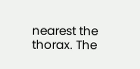nearest the thorax. The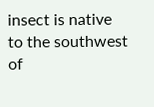insect is native to the southwest of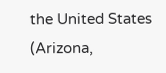the United States (Arizona,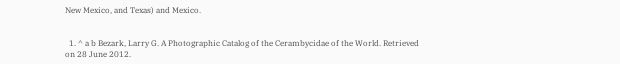New Mexico, and Texas) and Mexico.


  1. ^ a b Bezark, Larry G. A Photographic Catalog of the Cerambycidae of the World. Retrieved on 28 June 2012.